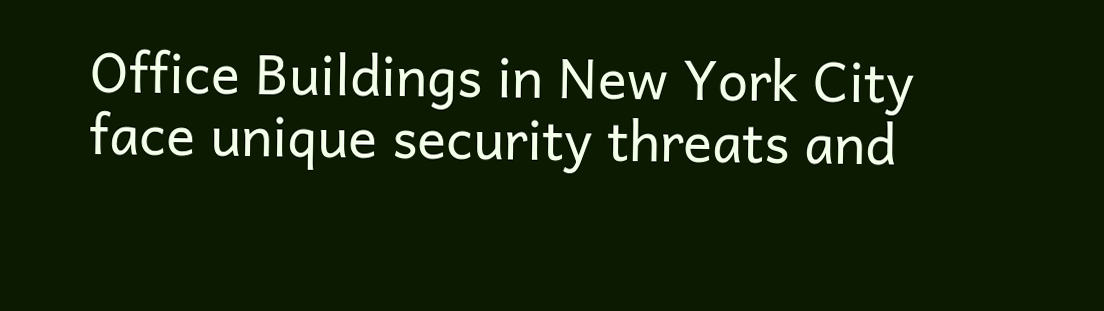Office Buildings in New York City face unique security threats and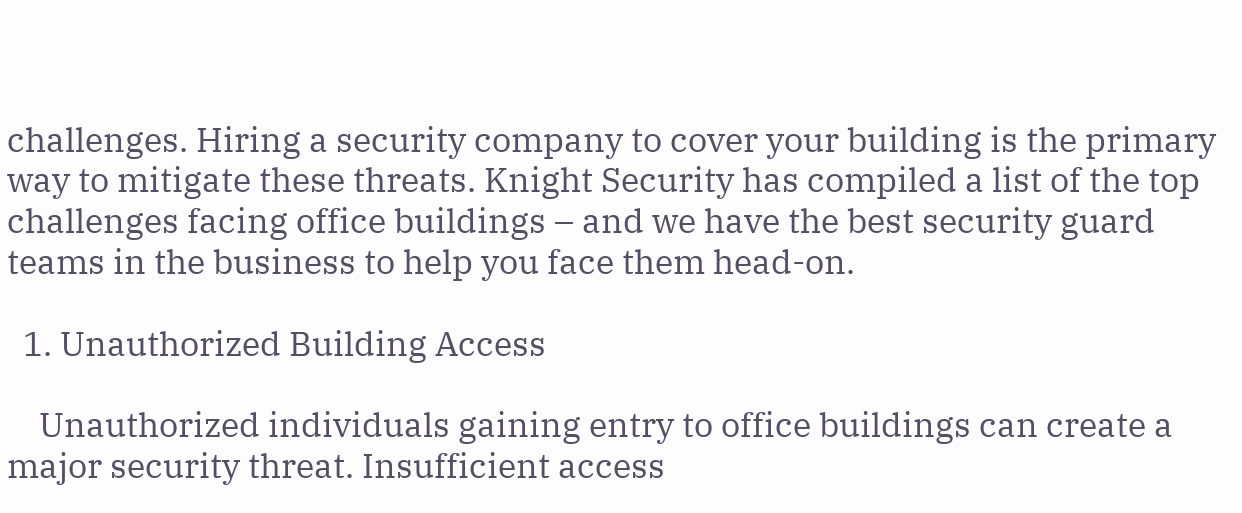challenges. Hiring a security company to cover your building is the primary way to mitigate these threats. Knight Security has compiled a list of the top challenges facing office buildings – and we have the best security guard teams in the business to help you face them head-on.

  1. Unauthorized Building Access

    Unauthorized individuals gaining entry to office buildings can create a major security threat. Insufficient access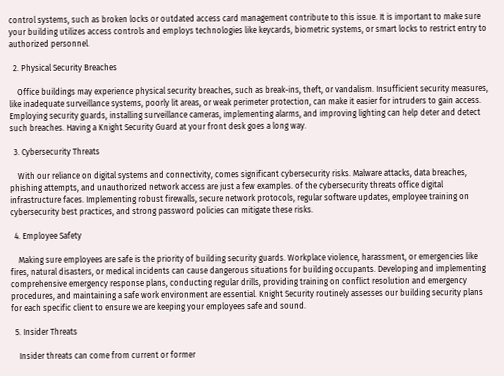control systems, such as broken locks or outdated access card management contribute to this issue. It is important to make sure your building utilizes access controls and employs technologies like keycards, biometric systems, or smart locks to restrict entry to authorized personnel.

  2. Physical Security Breaches

    Office buildings may experience physical security breaches, such as break-ins, theft, or vandalism. Insufficient security measures, like inadequate surveillance systems, poorly lit areas, or weak perimeter protection, can make it easier for intruders to gain access. Employing security guards, installing surveillance cameras, implementing alarms, and improving lighting can help deter and detect such breaches. Having a Knight Security Guard at your front desk goes a long way.

  3. Cybersecurity Threats

    With our reliance on digital systems and connectivity, comes significant cybersecurity risks. Malware attacks, data breaches, phishing attempts, and unauthorized network access are just a few examples. of the cybersecurity threats office digital infrastructure faces. Implementing robust firewalls, secure network protocols, regular software updates, employee training on cybersecurity best practices, and strong password policies can mitigate these risks.

  4. Employee Safety

    Making sure employees are safe is the priority of building security guards. Workplace violence, harassment, or emergencies like fires, natural disasters, or medical incidents can cause dangerous situations for building occupants. Developing and implementing comprehensive emergency response plans, conducting regular drills, providing training on conflict resolution and emergency procedures, and maintaining a safe work environment are essential. Knight Security routinely assesses our building security plans for each specific client to ensure we are keeping your employees safe and sound.

  5. Insider Threats

    Insider threats can come from current or former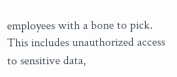employees with a bone to pick. This includes unauthorized access to sensitive data,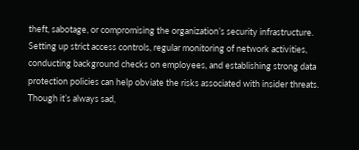theft, sabotage, or compromising the organization’s security infrastructure. Setting up strict access controls, regular monitoring of network activities, conducting background checks on employees, and establishing strong data protection policies can help obviate the risks associated with insider threats. Though it’s always sad,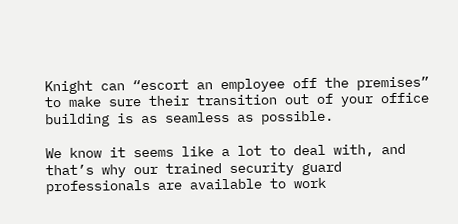Knight can “escort an employee off the premises” to make sure their transition out of your office building is as seamless as possible.

We know it seems like a lot to deal with, and that’s why our trained security guard professionals are available to work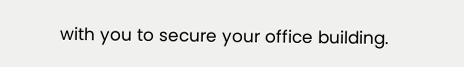with you to secure your office building.